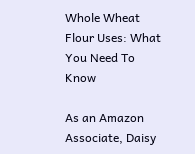Whole Wheat Flour Uses: What You Need To Know

As an Amazon Associate, Daisy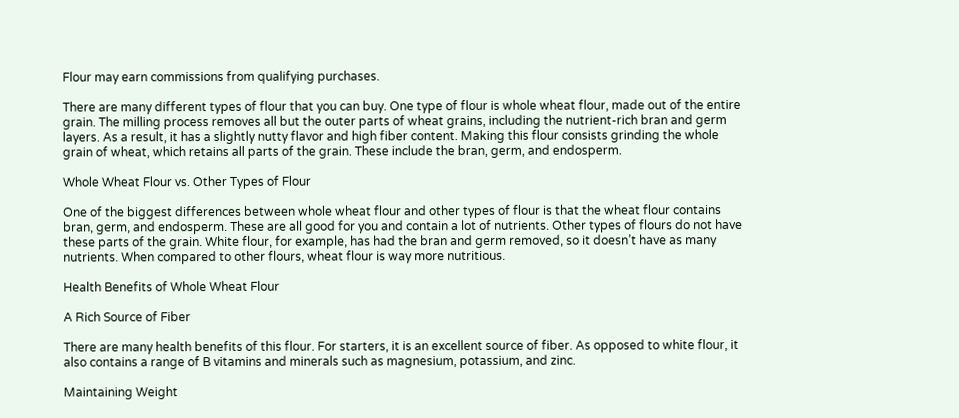Flour may earn commissions from qualifying purchases.

There are many different types of flour that you can buy. One type of flour is whole wheat flour, made out of the entire grain. The milling process removes all but the outer parts of wheat grains, including the nutrient-rich bran and germ layers. As a result, it has a slightly nutty flavor and high fiber content. Making this flour consists grinding the whole grain of wheat, which retains all parts of the grain. These include the bran, germ, and endosperm.

Whole Wheat Flour vs. Other Types of Flour

One of the biggest differences between whole wheat flour and other types of flour is that the wheat flour contains bran, germ, and endosperm. These are all good for you and contain a lot of nutrients. Other types of flours do not have these parts of the grain. White flour, for example, has had the bran and germ removed, so it doesn’t have as many nutrients. When compared to other flours, wheat flour is way more nutritious.

Health Benefits of Whole Wheat Flour

A Rich Source of Fiber

There are many health benefits of this flour. For starters, it is an excellent source of fiber. As opposed to white flour, it also contains a range of B vitamins and minerals such as magnesium, potassium, and zinc.

Maintaining Weight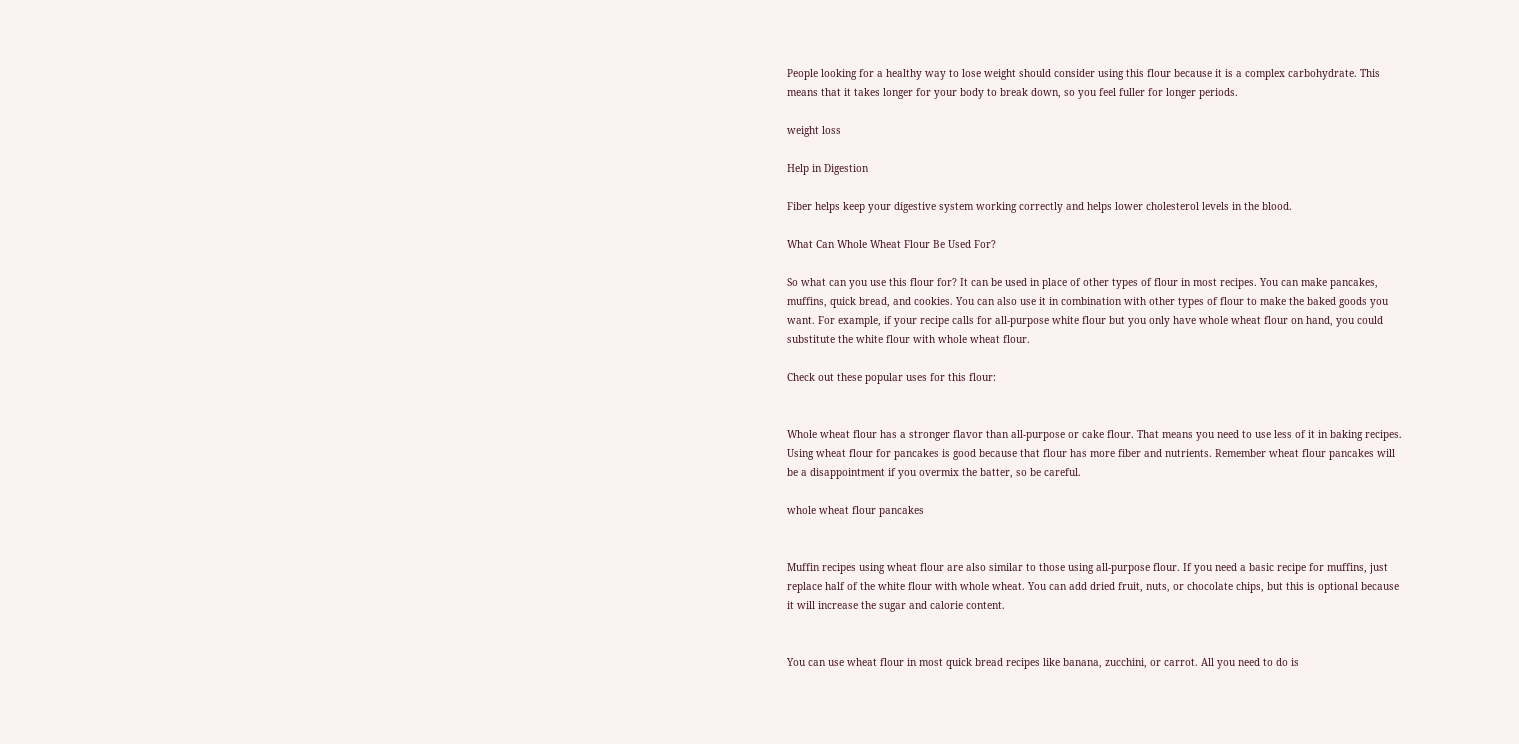People looking for a healthy way to lose weight should consider using this flour because it is a complex carbohydrate. This means that it takes longer for your body to break down, so you feel fuller for longer periods.

weight loss

Help in Digestion

Fiber helps keep your digestive system working correctly and helps lower cholesterol levels in the blood.

What Can Whole Wheat Flour Be Used For?

So what can you use this flour for? It can be used in place of other types of flour in most recipes. You can make pancakes, muffins, quick bread, and cookies. You can also use it in combination with other types of flour to make the baked goods you want. For example, if your recipe calls for all-purpose white flour but you only have whole wheat flour on hand, you could substitute the white flour with whole wheat flour.

Check out these popular uses for this flour:


Whole wheat flour has a stronger flavor than all-purpose or cake flour. That means you need to use less of it in baking recipes. Using wheat flour for pancakes is good because that flour has more fiber and nutrients. Remember wheat flour pancakes will be a disappointment if you overmix the batter, so be careful.

whole wheat flour pancakes


Muffin recipes using wheat flour are also similar to those using all-purpose flour. If you need a basic recipe for muffins, just replace half of the white flour with whole wheat. You can add dried fruit, nuts, or chocolate chips, but this is optional because it will increase the sugar and calorie content.


You can use wheat flour in most quick bread recipes like banana, zucchini, or carrot. All you need to do is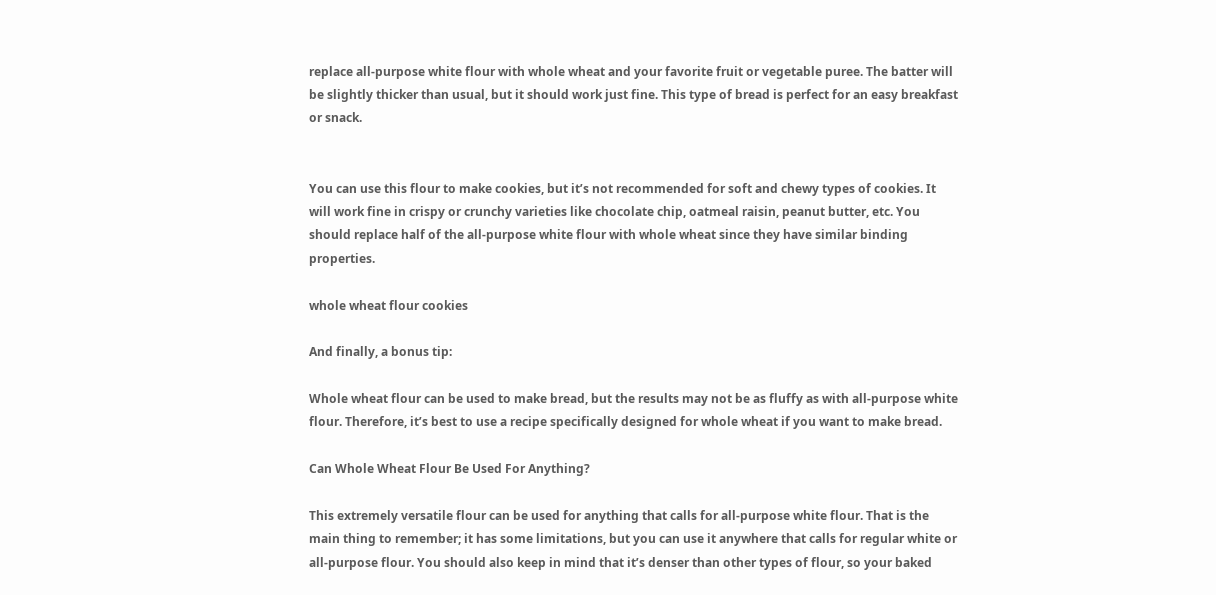replace all-purpose white flour with whole wheat and your favorite fruit or vegetable puree. The batter will be slightly thicker than usual, but it should work just fine. This type of bread is perfect for an easy breakfast or snack.


You can use this flour to make cookies, but it’s not recommended for soft and chewy types of cookies. It will work fine in crispy or crunchy varieties like chocolate chip, oatmeal raisin, peanut butter, etc. You should replace half of the all-purpose white flour with whole wheat since they have similar binding properties.

whole wheat flour cookies

And finally, a bonus tip:

Whole wheat flour can be used to make bread, but the results may not be as fluffy as with all-purpose white flour. Therefore, it’s best to use a recipe specifically designed for whole wheat if you want to make bread.

Can Whole Wheat Flour Be Used For Anything?

This extremely versatile flour can be used for anything that calls for all-purpose white flour. That is the main thing to remember; it has some limitations, but you can use it anywhere that calls for regular white or all-purpose flour. You should also keep in mind that it’s denser than other types of flour, so your baked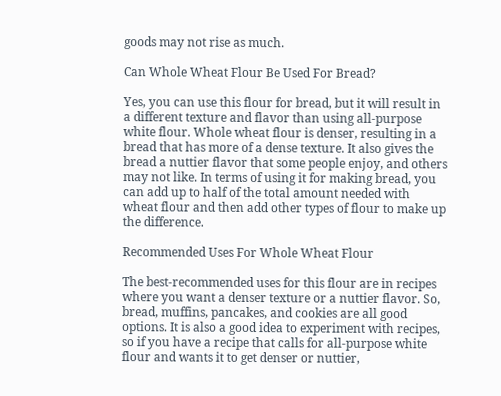goods may not rise as much.

Can Whole Wheat Flour Be Used For Bread?

Yes, you can use this flour for bread, but it will result in a different texture and flavor than using all-purpose white flour. Whole wheat flour is denser, resulting in a bread that has more of a dense texture. It also gives the bread a nuttier flavor that some people enjoy, and others may not like. In terms of using it for making bread, you can add up to half of the total amount needed with wheat flour and then add other types of flour to make up the difference.

Recommended Uses For Whole Wheat Flour

The best-recommended uses for this flour are in recipes where you want a denser texture or a nuttier flavor. So, bread, muffins, pancakes, and cookies are all good options. It is also a good idea to experiment with recipes, so if you have a recipe that calls for all-purpose white flour and wants it to get denser or nuttier,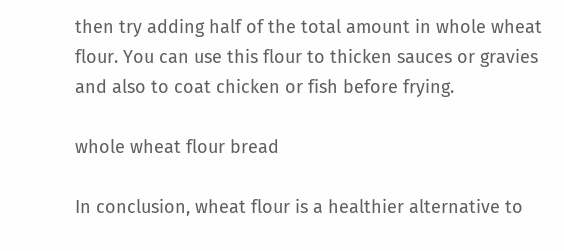then try adding half of the total amount in whole wheat flour. You can use this flour to thicken sauces or gravies and also to coat chicken or fish before frying.

whole wheat flour bread

In conclusion, wheat flour is a healthier alternative to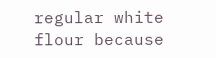regular white flour because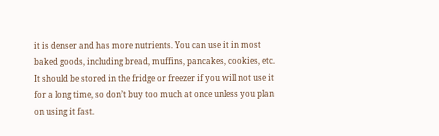it is denser and has more nutrients. You can use it in most baked goods, including bread, muffins, pancakes, cookies, etc. It should be stored in the fridge or freezer if you will not use it for a long time, so don’t buy too much at once unless you plan on using it fast.